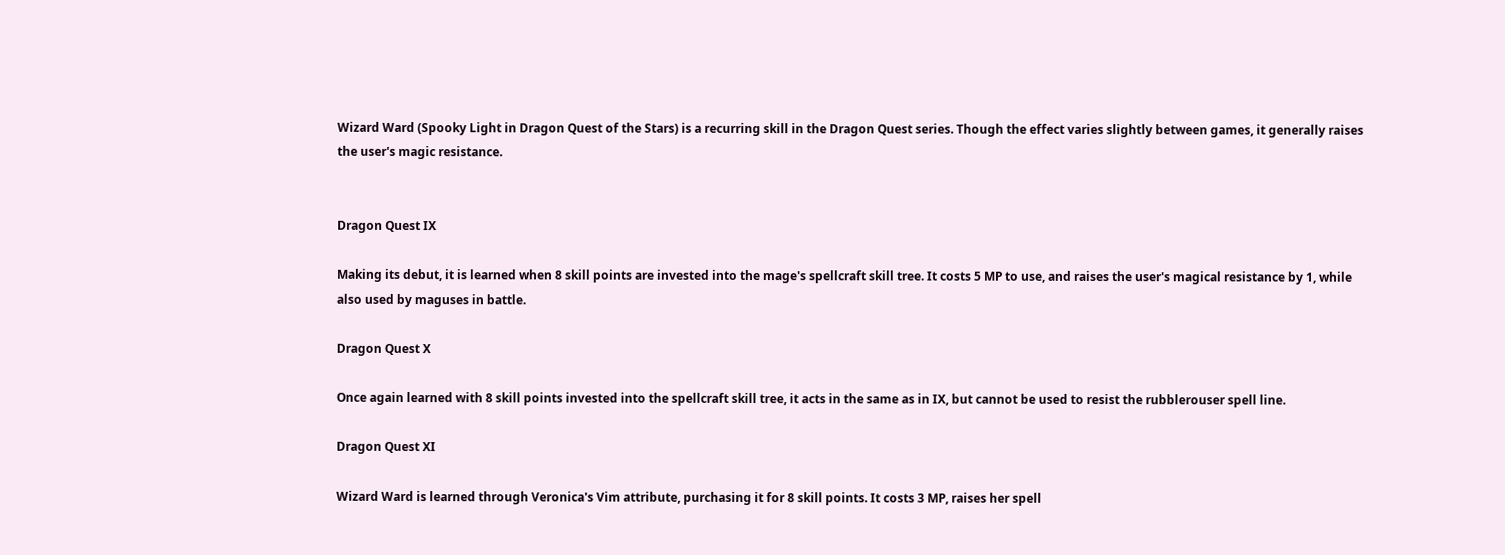Wizard Ward (Spooky Light in Dragon Quest of the Stars) is a recurring skill in the Dragon Quest series. Though the effect varies slightly between games, it generally raises the user's magic resistance.


Dragon Quest IX

Making its debut, it is learned when 8 skill points are invested into the mage's spellcraft skill tree. It costs 5 MP to use, and raises the user's magical resistance by 1, while also used by maguses in battle.

Dragon Quest X

Once again learned with 8 skill points invested into the spellcraft skill tree, it acts in the same as in IX, but cannot be used to resist the rubblerouser spell line.

Dragon Quest XI

Wizard Ward is learned through Veronica's Vim attribute, purchasing it for 8 skill points. It costs 3 MP, raises her spell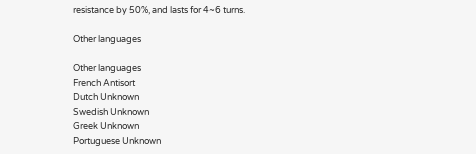resistance by 50%, and lasts for 4~6 turns.

Other languages

Other languages
French Antisort
Dutch Unknown
Swedish Unknown
Greek Unknown
Portuguese Unknown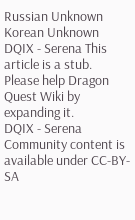Russian Unknown
Korean Unknown
DQIX - Serena This article is a stub.
Please help Dragon Quest Wiki by expanding it.
DQIX - Serena
Community content is available under CC-BY-SA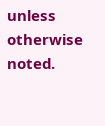unless otherwise noted.